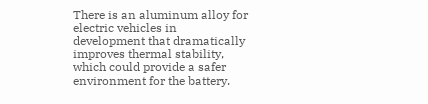There is an aluminum alloy for electric vehicles in development that dramatically improves thermal stability, which could provide a safer environment for the battery.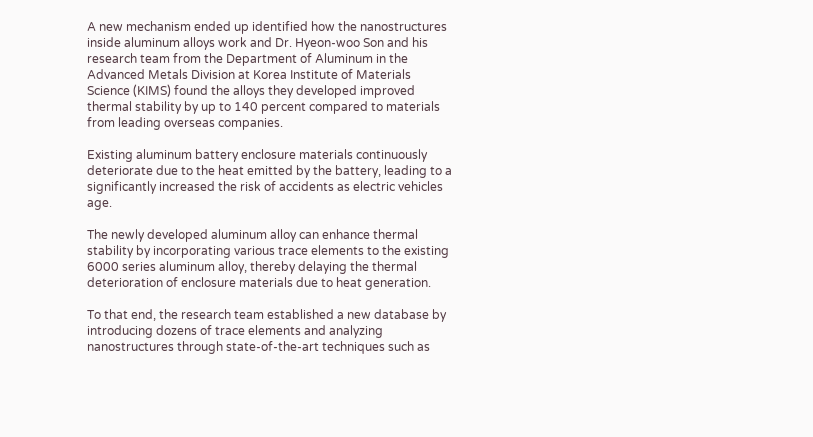A new mechanism ended up identified how the nanostructures inside aluminum alloys work and Dr. Hyeon-woo Son and his research team from the Department of Aluminum in the Advanced Metals Division at Korea Institute of Materials Science (KIMS) found the alloys they developed improved thermal stability by up to 140 percent compared to materials from leading overseas companies.

Existing aluminum battery enclosure materials continuously deteriorate due to the heat emitted by the battery, leading to a significantly increased the risk of accidents as electric vehicles age.

The newly developed aluminum alloy can enhance thermal stability by incorporating various trace elements to the existing 6000 series aluminum alloy, thereby delaying the thermal deterioration of enclosure materials due to heat generation.

To that end, the research team established a new database by introducing dozens of trace elements and analyzing nanostructures through state-of-the-art techniques such as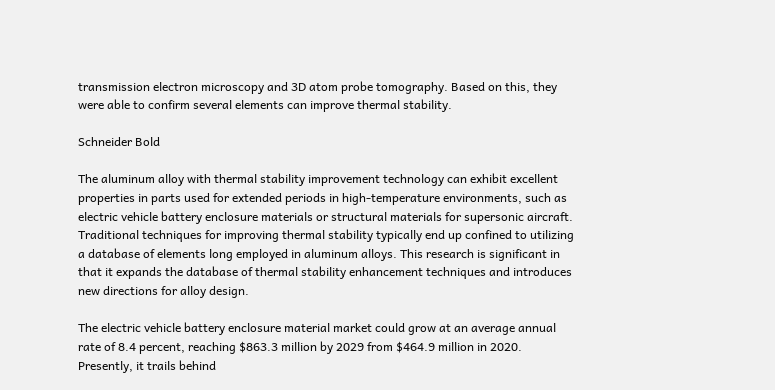transmission electron microscopy and 3D atom probe tomography. Based on this, they were able to confirm several elements can improve thermal stability.

Schneider Bold

The aluminum alloy with thermal stability improvement technology can exhibit excellent properties in parts used for extended periods in high-temperature environments, such as electric vehicle battery enclosure materials or structural materials for supersonic aircraft. Traditional techniques for improving thermal stability typically end up confined to utilizing a database of elements long employed in aluminum alloys. This research is significant in that it expands the database of thermal stability enhancement techniques and introduces new directions for alloy design.

The electric vehicle battery enclosure material market could grow at an average annual rate of 8.4 percent, reaching $863.3 million by 2029 from $464.9 million in 2020. Presently, it trails behind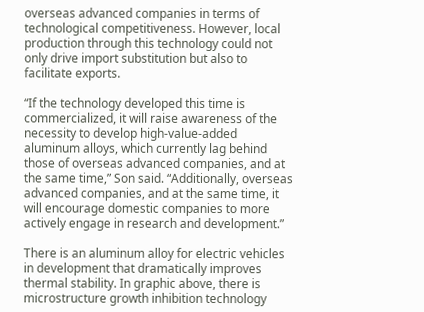overseas advanced companies in terms of technological competitiveness. However, local production through this technology could not only drive import substitution but also to facilitate exports.

“If the technology developed this time is commercialized, it will raise awareness of the necessity to develop high-value-added aluminum alloys, which currently lag behind those of overseas advanced companies, and at the same time,” Son said. “Additionally, overseas advanced companies, and at the same time, it will encourage domestic companies to more actively engage in research and development.”

There is an aluminum alloy for electric vehicles in development that dramatically improves thermal stability. In graphic above, there is microstructure growth inhibition technology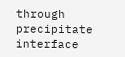through precipitate interface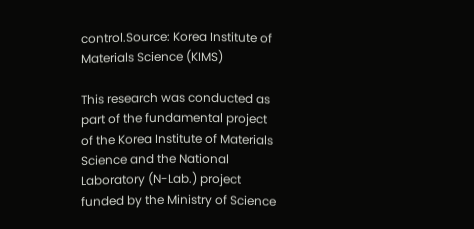control.Source: Korea Institute of Materials Science (KIMS)

This research was conducted as part of the fundamental project of the Korea Institute of Materials Science and the National Laboratory (N-Lab.) project funded by the Ministry of Science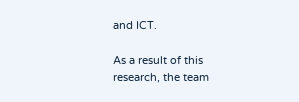and ICT.

As a result of this research, the team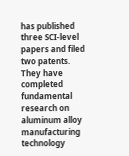has published three SCI-level papers and filed two patents. They have completed fundamental research on aluminum alloy manufacturing technology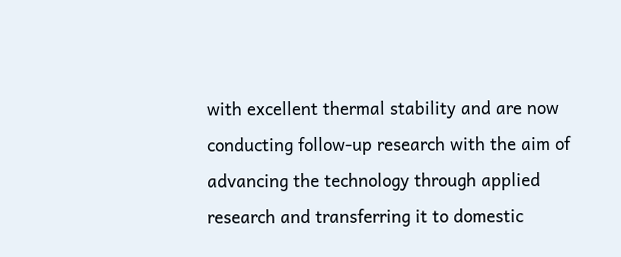with excellent thermal stability and are now conducting follow-up research with the aim of advancing the technology through applied research and transferring it to domestic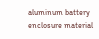aluminum battery enclosure material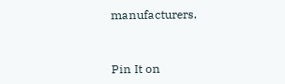manufacturers.


Pin It on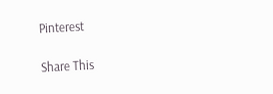Pinterest

Share This